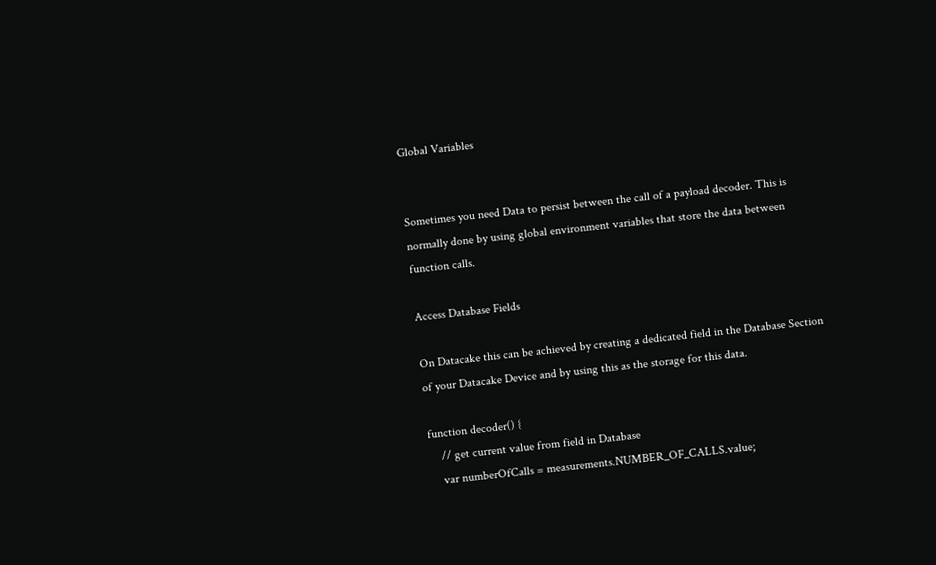Global Variables


Sometimes you need Data to persist between the call of a payload decoder. This is normally done by using global environment variables that store the data between function calls.

Access Database Fields

On Datacake this can be achieved by creating a dedicated field in the Database Section of your Datacake Device and by using this as the storage for this data.

function decoder() {
    // get current value from field in Database
    var numberOfCalls = measurements.NUMBER_OF_CALLS.value;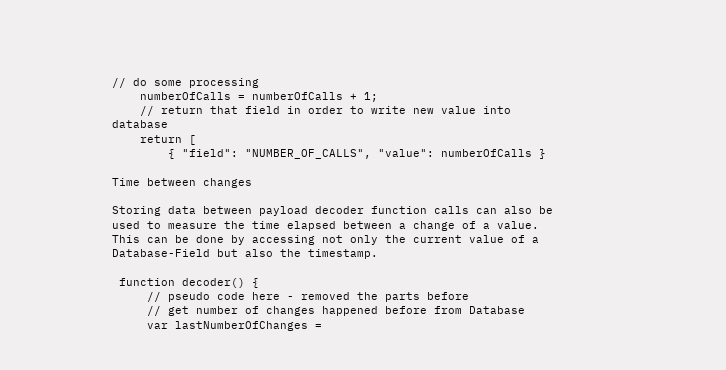// do some processing
    numberOfCalls = numberOfCalls + 1;
    // return that field in order to write new value into database
    return [
        { "field": "NUMBER_OF_CALLS", "value": numberOfCalls }

Time between changes

Storing data between payload decoder function calls can also be used to measure the time elapsed between a change of a value. This can be done by accessing not only the current value of a Database-Field but also the timestamp.

 function decoder() {
     // pseudo code here - removed the parts before
     // get number of changes happened before from Database
     var lastNumberOfChanges =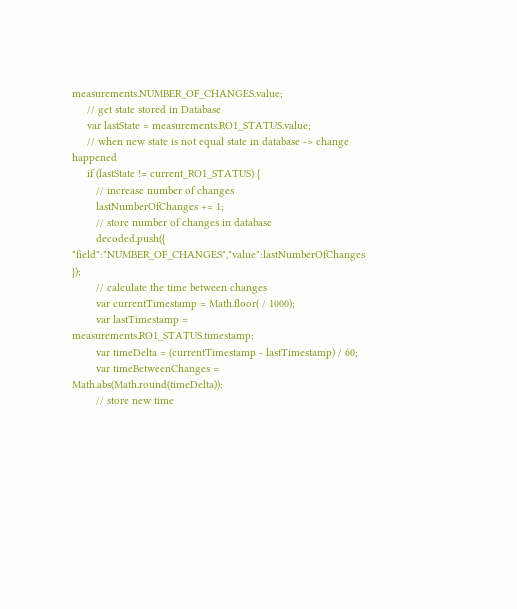measurements.NUMBER_OF_CHANGES.value;
     // get state stored in Database
     var lastState = measurements.RO1_STATUS.value;
     // when new state is not equal state in database -> change happened
     if (lastState != current_RO1_STATUS) {
        // increase number of changes
        lastNumberOfChanges += 1;
        // store number of changes in database
        decoded.push({ "field":"NUMBER_OF_CHANGES","value":lastNumberOfChanges });
        // calculate the time between changes
        var currentTimestamp = Math.floor( / 1000);
        var lastTimestamp = measurements.RO1_STATUS.timestamp;
        var timeDelta = (currentTimestamp - lastTimestamp) / 60;
        var timeBetweenChanges = Math.abs(Math.round(timeDelta));
        // store new time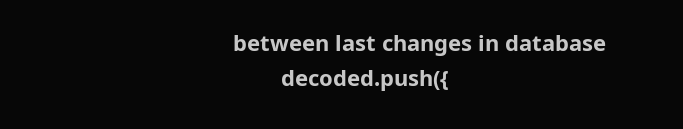between last changes in database
        decoded.push({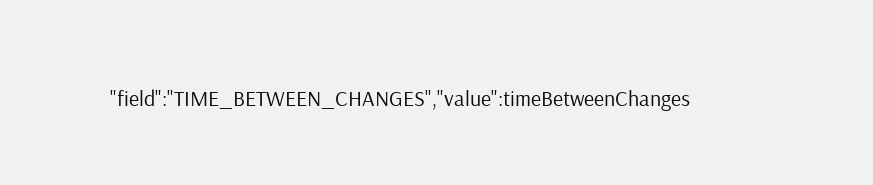"field":"TIME_BETWEEN_CHANGES","value":timeBetweenChanges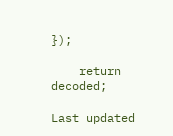});

    return decoded;

Last updated